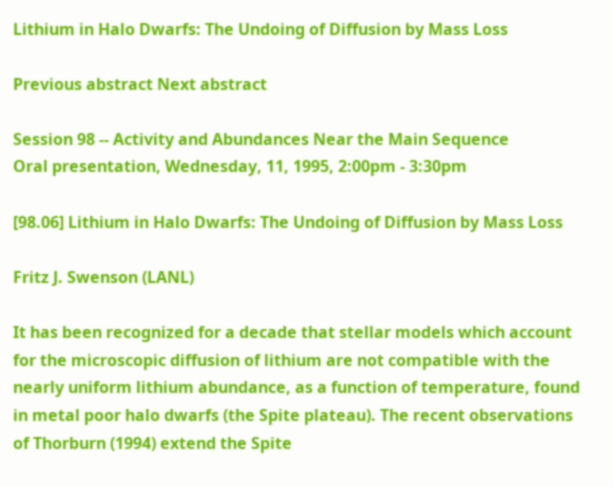Lithium in Halo Dwarfs: The Undoing of Diffusion by Mass Loss

Previous abstract Next abstract

Session 98 -- Activity and Abundances Near the Main Sequence
Oral presentation, Wednesday, 11, 1995, 2:00pm - 3:30pm

[98.06] Lithium in Halo Dwarfs: The Undoing of Diffusion by Mass Loss

Fritz J. Swenson (LANL)

It has been recognized for a decade that stellar models which account for the microscopic diffusion of lithium are not compatible with the nearly uniform lithium abundance, as a function of temperature, found in metal poor halo dwarfs (the Spite plateau). The recent observations of Thorburn (1994) extend the Spite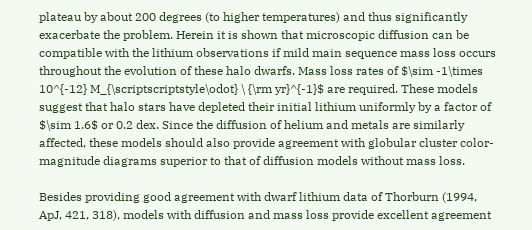plateau by about 200 degrees (to higher temperatures) and thus significantly exacerbate the problem. Herein it is shown that microscopic diffusion can be compatible with the lithium observations if mild main sequence mass loss occurs throughout the evolution of these halo dwarfs. Mass loss rates of $\sim -1\times 10^{-12} M_{\scriptscriptstyle\odot} \ {\rm yr}^{-1}$ are required. These models suggest that halo stars have depleted their initial lithium uniformly by a factor of $\sim 1.6$ or 0.2 dex. Since the diffusion of helium and metals are similarly affected, these models should also provide agreement with globular cluster color-magnitude diagrams superior to that of diffusion models without mass loss.

Besides providing good agreement with dwarf lithium data of Thorburn (1994, ApJ, 421, 318), models with diffusion and mass loss provide excellent agreement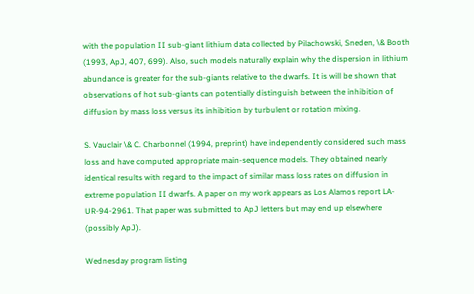with the population II sub-giant lithium data collected by Pilachowski, Sneden, \& Booth (1993, ApJ, 407, 699). Also, such models naturally explain why the dispersion in lithium abundance is greater for the sub-giants relative to the dwarfs. It is will be shown that observations of hot sub-giants can potentially distinguish between the inhibition of diffusion by mass loss versus its inhibition by turbulent or rotation mixing.

S. Vauclair \& C. Charbonnel (1994, preprint) have independently considered such mass loss and have computed appropriate main-sequence models. They obtained nearly identical results with regard to the impact of similar mass loss rates on diffusion in extreme population II dwarfs. A paper on my work appears as Los Alamos report LA-UR-94-2961. That paper was submitted to ApJ letters but may end up elsewhere (possibly ApJ).

Wednesday program listing